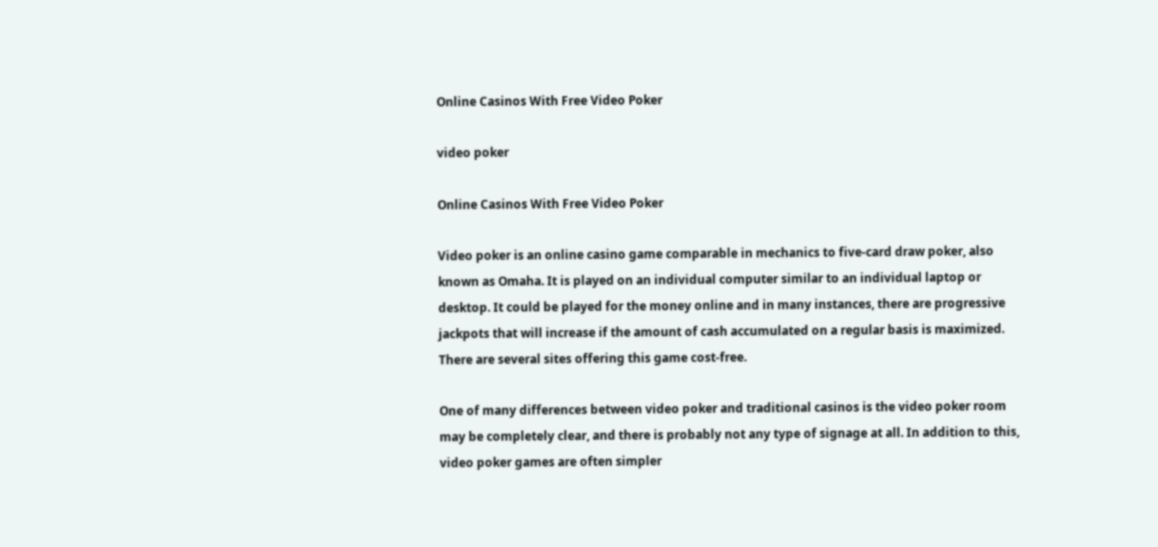Online Casinos With Free Video Poker

video poker

Online Casinos With Free Video Poker

Video poker is an online casino game comparable in mechanics to five-card draw poker, also known as Omaha. It is played on an individual computer similar to an individual laptop or desktop. It could be played for the money online and in many instances, there are progressive jackpots that will increase if the amount of cash accumulated on a regular basis is maximized. There are several sites offering this game cost-free.

One of many differences between video poker and traditional casinos is the video poker room may be completely clear, and there is probably not any type of signage at all. In addition to this, video poker games are often simpler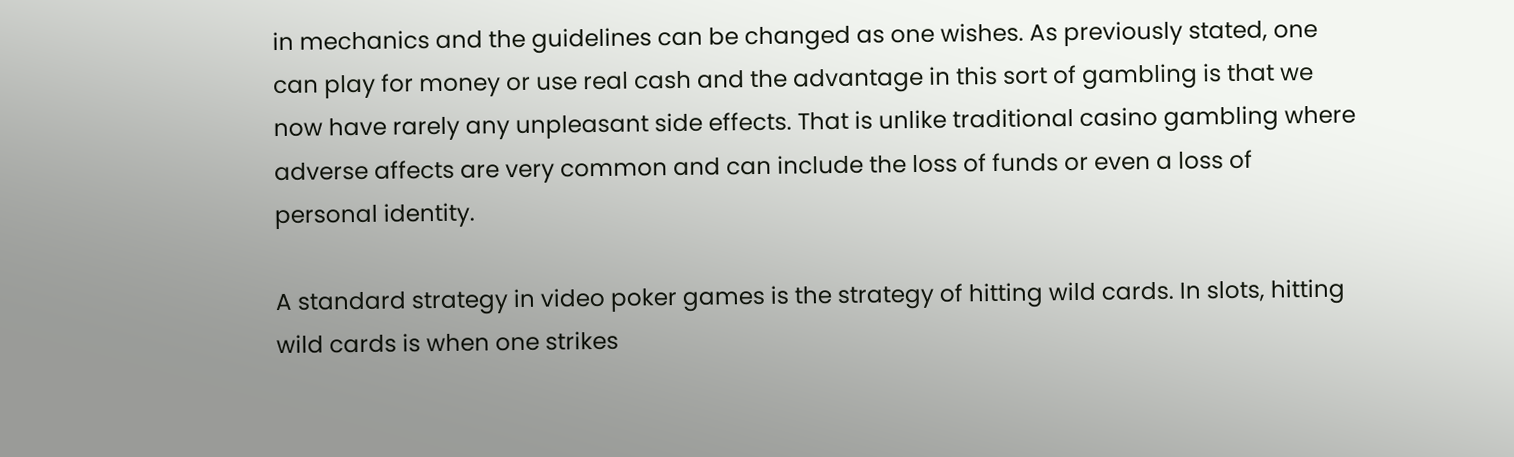in mechanics and the guidelines can be changed as one wishes. As previously stated, one can play for money or use real cash and the advantage in this sort of gambling is that we now have rarely any unpleasant side effects. That is unlike traditional casino gambling where adverse affects are very common and can include the loss of funds or even a loss of personal identity.

A standard strategy in video poker games is the strategy of hitting wild cards. In slots, hitting wild cards is when one strikes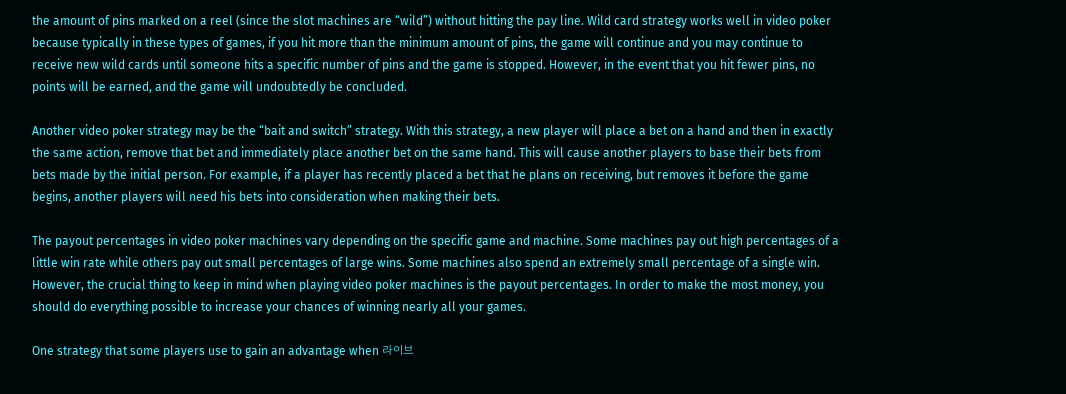the amount of pins marked on a reel (since the slot machines are “wild”) without hitting the pay line. Wild card strategy works well in video poker because typically in these types of games, if you hit more than the minimum amount of pins, the game will continue and you may continue to receive new wild cards until someone hits a specific number of pins and the game is stopped. However, in the event that you hit fewer pins, no points will be earned, and the game will undoubtedly be concluded.

Another video poker strategy may be the “bait and switch” strategy. With this strategy, a new player will place a bet on a hand and then in exactly the same action, remove that bet and immediately place another bet on the same hand. This will cause another players to base their bets from bets made by the initial person. For example, if a player has recently placed a bet that he plans on receiving, but removes it before the game begins, another players will need his bets into consideration when making their bets.

The payout percentages in video poker machines vary depending on the specific game and machine. Some machines pay out high percentages of a little win rate while others pay out small percentages of large wins. Some machines also spend an extremely small percentage of a single win. However, the crucial thing to keep in mind when playing video poker machines is the payout percentages. In order to make the most money, you should do everything possible to increase your chances of winning nearly all your games.

One strategy that some players use to gain an advantage when 라이브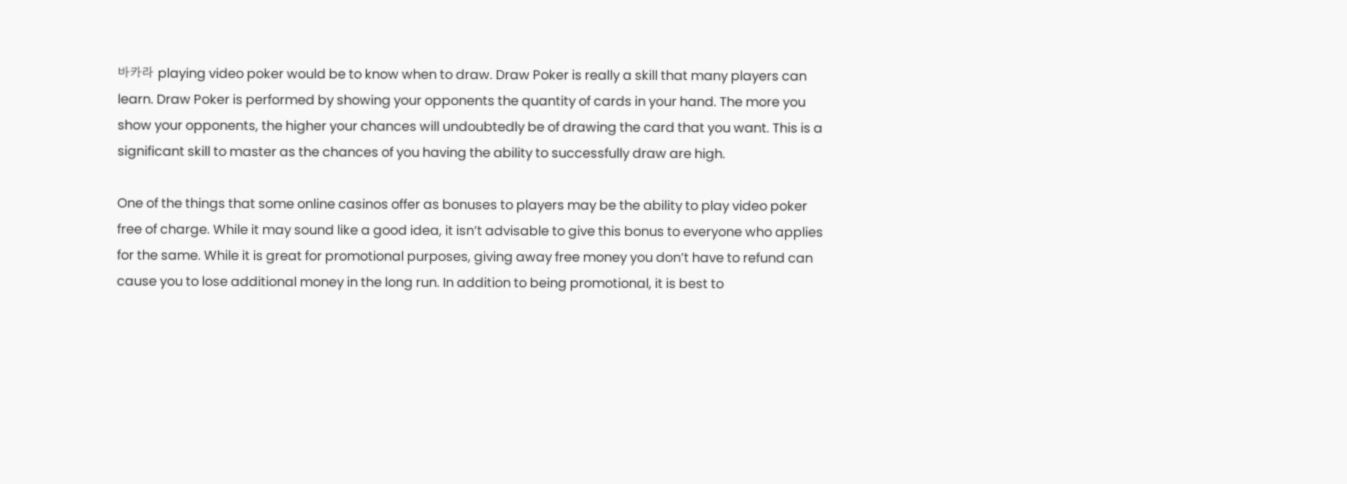바카라 playing video poker would be to know when to draw. Draw Poker is really a skill that many players can learn. Draw Poker is performed by showing your opponents the quantity of cards in your hand. The more you show your opponents, the higher your chances will undoubtedly be of drawing the card that you want. This is a significant skill to master as the chances of you having the ability to successfully draw are high.

One of the things that some online casinos offer as bonuses to players may be the ability to play video poker free of charge. While it may sound like a good idea, it isn’t advisable to give this bonus to everyone who applies for the same. While it is great for promotional purposes, giving away free money you don’t have to refund can cause you to lose additional money in the long run. In addition to being promotional, it is best to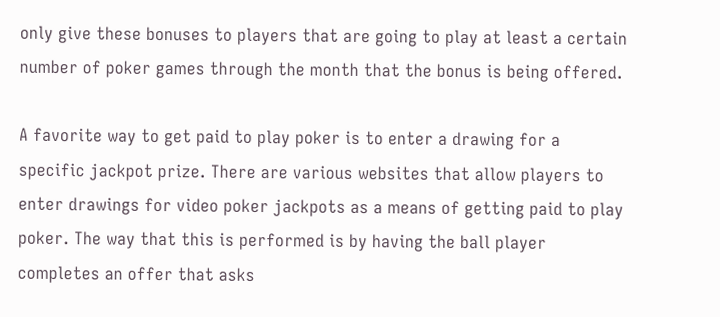only give these bonuses to players that are going to play at least a certain number of poker games through the month that the bonus is being offered.

A favorite way to get paid to play poker is to enter a drawing for a specific jackpot prize. There are various websites that allow players to enter drawings for video poker jackpots as a means of getting paid to play poker. The way that this is performed is by having the ball player completes an offer that asks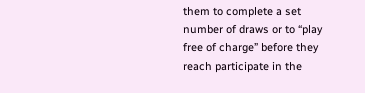them to complete a set number of draws or to “play free of charge” before they reach participate in the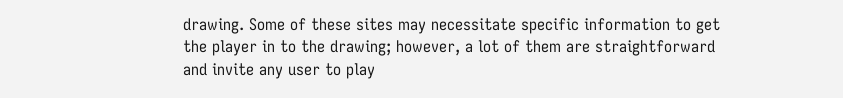drawing. Some of these sites may necessitate specific information to get the player in to the drawing; however, a lot of them are straightforward and invite any user to play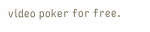video poker for free.